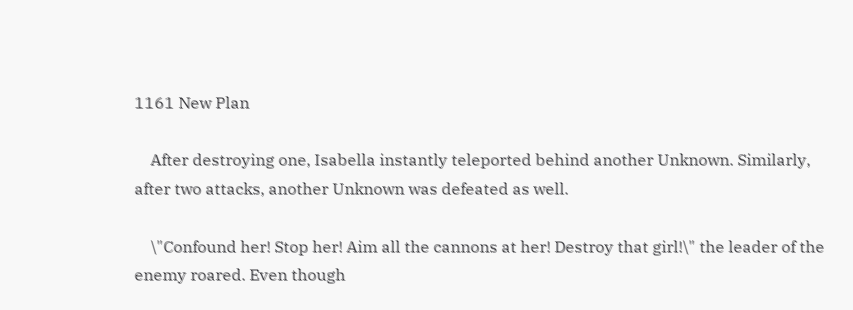1161 New Plan

    After destroying one, Isabella instantly teleported behind another Unknown. Similarly, after two attacks, another Unknown was defeated as well.

    \"Confound her! Stop her! Aim all the cannons at her! Destroy that girl!\" the leader of the enemy roared. Even though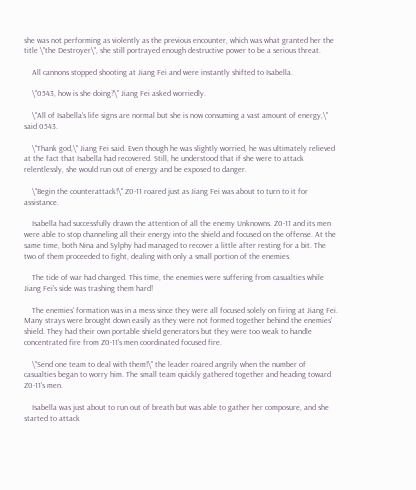she was not performing as violently as the previous encounter, which was what granted her the title \"the Destroyer\", she still portrayed enough destructive power to be a serious threat.

    All cannons stopped shooting at Jiang Fei and were instantly shifted to Isabella.

    \"0543, how is she doing?\" Jiang Fei asked worriedly.

    \"All of Isabella's life signs are normal but she is now consuming a vast amount of energy,\" said 0543.

    \"Thank god,\" Jiang Fei said. Even though he was slightly worried, he was ultimately relieved at the fact that Isabella had recovered. Still, he understood that if she were to attack relentlessly, she would run out of energy and be exposed to danger.

    \"Begin the counterattack!\" Z0-11 roared just as Jiang Fei was about to turn to it for assistance.

    Isabella had successfully drawn the attention of all the enemy Unknowns. Z0-11 and its men were able to stop channeling all their energy into the shield and focused on the offense. At the same time, both Nina and Sylphy had managed to recover a little after resting for a bit. The two of them proceeded to fight, dealing with only a small portion of the enemies.

    The tide of war had changed. This time, the enemies were suffering from casualties while Jiang Fei's side was trashing them hard!

    The enemies' formation was in a mess since they were all focused solely on firing at Jiang Fei. Many strays were brought down easily as they were not formed together behind the enemies' shield. They had their own portable shield generators but they were too weak to handle concentrated fire from Z0-11's men coordinated focused fire.

    \"Send one team to deal with them!\" the leader roared angrily when the number of casualties began to worry him. The small team quickly gathered together and heading toward Z0-11's men.

    Isabella was just about to run out of breath but was able to gather her composure, and she started to attack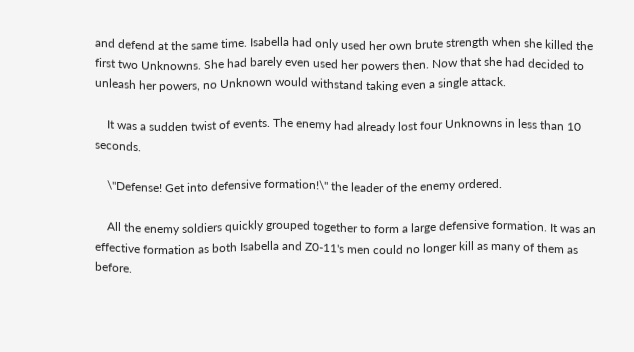and defend at the same time. Isabella had only used her own brute strength when she killed the first two Unknowns. She had barely even used her powers then. Now that she had decided to unleash her powers, no Unknown would withstand taking even a single attack.

    It was a sudden twist of events. The enemy had already lost four Unknowns in less than 10 seconds.

    \"Defense! Get into defensive formation!\" the leader of the enemy ordered.

    All the enemy soldiers quickly grouped together to form a large defensive formation. It was an effective formation as both Isabella and Z0-11's men could no longer kill as many of them as before.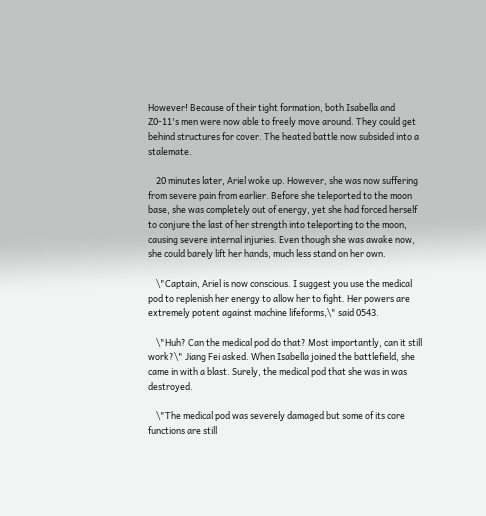However! Because of their tight formation, both Isabella and Z0-11's men were now able to freely move around. They could get behind structures for cover. The heated battle now subsided into a stalemate.

    20 minutes later, Ariel woke up. However, she was now suffering from severe pain from earlier. Before she teleported to the moon base, she was completely out of energy, yet she had forced herself to conjure the last of her strength into teleporting to the moon, causing severe internal injuries. Even though she was awake now, she could barely lift her hands, much less stand on her own.

    \"Captain, Ariel is now conscious. I suggest you use the medical pod to replenish her energy to allow her to fight. Her powers are extremely potent against machine lifeforms,\" said 0543.

    \"Huh? Can the medical pod do that? Most importantly, can it still work?\" Jiang Fei asked. When Isabella joined the battlefield, she came in with a blast. Surely, the medical pod that she was in was destroyed.

    \"The medical pod was severely damaged but some of its core functions are still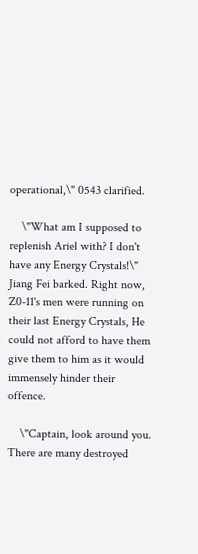operational,\" 0543 clarified.

    \"What am I supposed to replenish Ariel with? I don't have any Energy Crystals!\" Jiang Fei barked. Right now, Z0-11's men were running on their last Energy Crystals, He could not afford to have them give them to him as it would immensely hinder their offence.

    \"Captain, look around you. There are many destroyed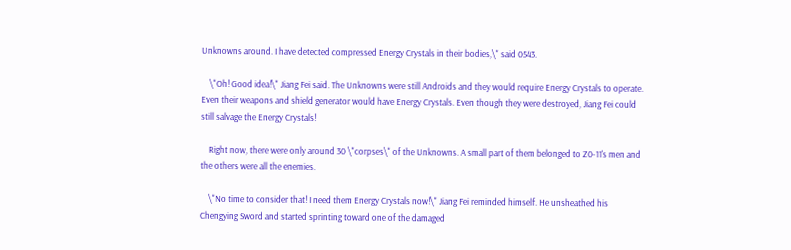Unknowns around. I have detected compressed Energy Crystals in their bodies,\" said 0543.

    \"Oh! Good idea!\" Jiang Fei said. The Unknowns were still Androids and they would require Energy Crystals to operate. Even their weapons and shield generator would have Energy Crystals. Even though they were destroyed, Jiang Fei could still salvage the Energy Crystals!

    Right now, there were only around 30 \"corpses\" of the Unknowns. A small part of them belonged to Z0-11's men and the others were all the enemies.

    \"No time to consider that! I need them Energy Crystals now!\" Jiang Fei reminded himself. He unsheathed his Chengying Sword and started sprinting toward one of the damaged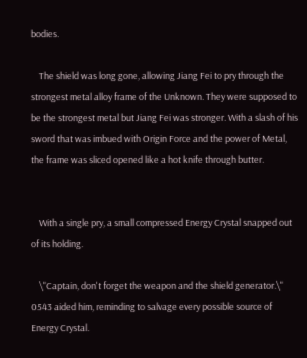bodies.

    The shield was long gone, allowing Jiang Fei to pry through the strongest metal alloy frame of the Unknown. They were supposed to be the strongest metal but Jiang Fei was stronger. With a slash of his sword that was imbued with Origin Force and the power of Metal, the frame was sliced opened like a hot knife through butter.


    With a single pry, a small compressed Energy Crystal snapped out of its holding.

    \"Captain, don't forget the weapon and the shield generator.\" 0543 aided him, reminding to salvage every possible source of Energy Crystal.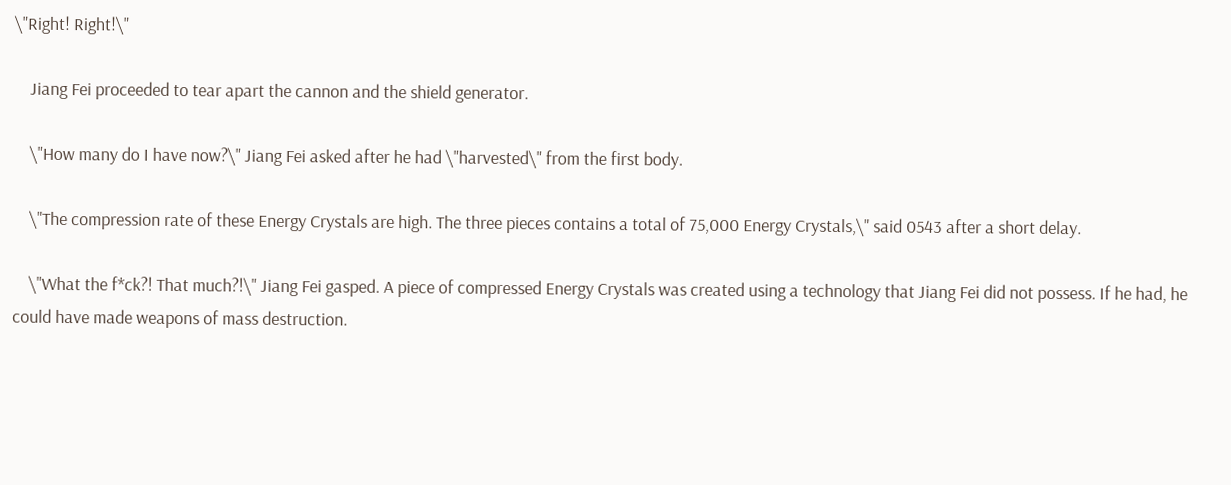\"Right! Right!\"

    Jiang Fei proceeded to tear apart the cannon and the shield generator.

    \"How many do I have now?\" Jiang Fei asked after he had \"harvested\" from the first body.

    \"The compression rate of these Energy Crystals are high. The three pieces contains a total of 75,000 Energy Crystals,\" said 0543 after a short delay.

    \"What the f*ck?! That much?!\" Jiang Fei gasped. A piece of compressed Energy Crystals was created using a technology that Jiang Fei did not possess. If he had, he could have made weapons of mass destruction.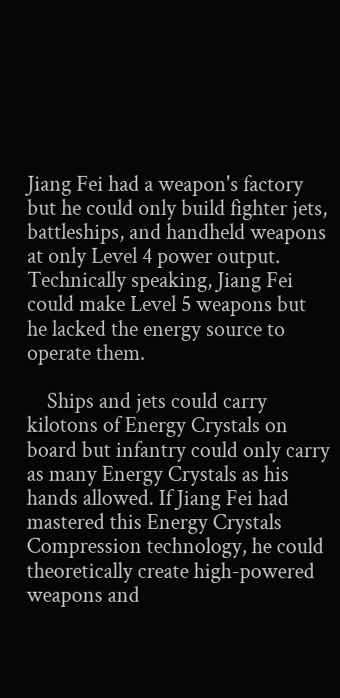Jiang Fei had a weapon's factory but he could only build fighter jets, battleships, and handheld weapons at only Level 4 power output. Technically speaking, Jiang Fei could make Level 5 weapons but he lacked the energy source to operate them.

    Ships and jets could carry kilotons of Energy Crystals on board but infantry could only carry as many Energy Crystals as his hands allowed. If Jiang Fei had mastered this Energy Crystals Compression technology, he could theoretically create high-powered weapons and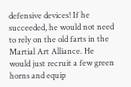defensive devices! If he succeeded, he would not need to rely on the old farts in the Martial Art Alliance. He would just recruit a few green horns and equip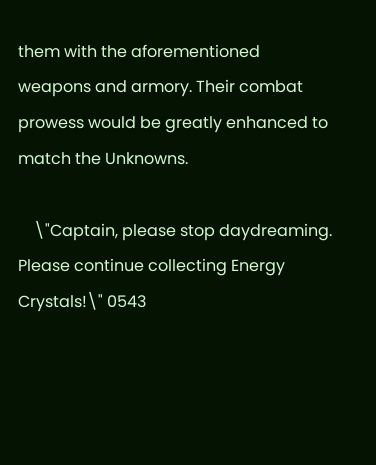them with the aforementioned weapons and armory. Their combat prowess would be greatly enhanced to match the Unknowns.

    \"Captain, please stop daydreaming. Please continue collecting Energy Crystals!\" 0543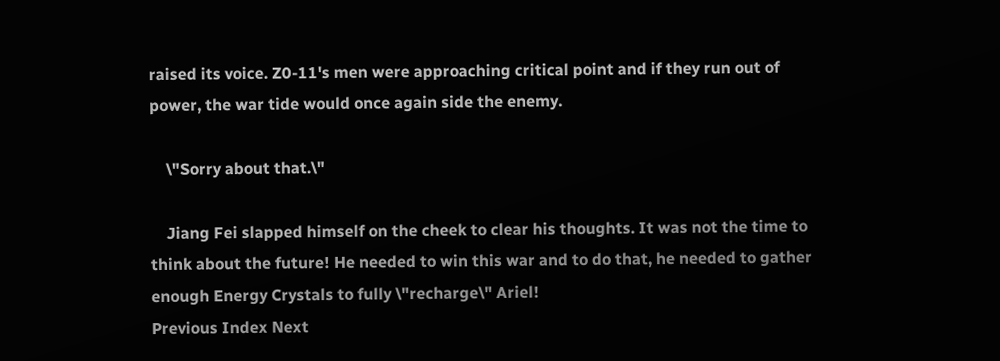raised its voice. Z0-11's men were approaching critical point and if they run out of power, the war tide would once again side the enemy.

    \"Sorry about that.\"

    Jiang Fei slapped himself on the cheek to clear his thoughts. It was not the time to think about the future! He needed to win this war and to do that, he needed to gather enough Energy Crystals to fully \"recharge\" Ariel!
Previous Index Next